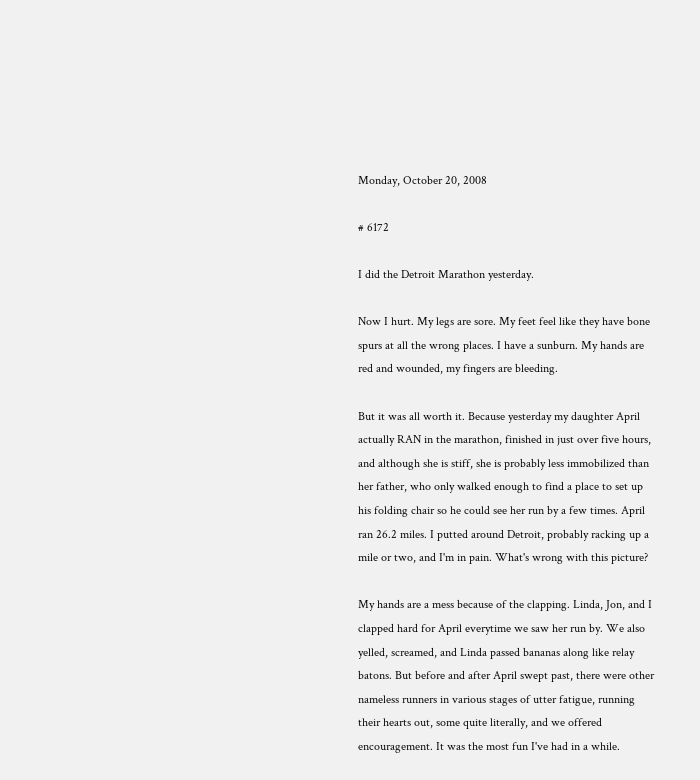Monday, October 20, 2008

# 6172

I did the Detroit Marathon yesterday.

Now I hurt. My legs are sore. My feet feel like they have bone spurs at all the wrong places. I have a sunburn. My hands are red and wounded, my fingers are bleeding.

But it was all worth it. Because yesterday my daughter April actually RAN in the marathon, finished in just over five hours, and although she is stiff, she is probably less immobilized than her father, who only walked enough to find a place to set up his folding chair so he could see her run by a few times. April ran 26.2 miles. I putted around Detroit, probably racking up a mile or two, and I'm in pain. What's wrong with this picture?

My hands are a mess because of the clapping. Linda, Jon, and I clapped hard for April everytime we saw her run by. We also yelled, screamed, and Linda passed bananas along like relay batons. But before and after April swept past, there were other nameless runners in various stages of utter fatigue, running their hearts out, some quite literally, and we offered encouragement. It was the most fun I've had in a while.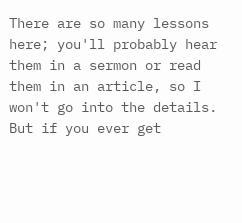There are so many lessons here; you'll probably hear them in a sermon or read them in an article, so I won't go into the details. But if you ever get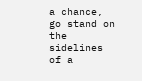a chance, go stand on the sidelines of a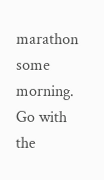marathon some morning. Go with the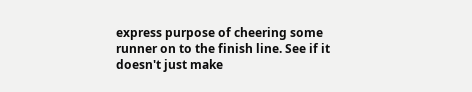express purpose of cheering some runner on to the finish line. See if it doesn't just make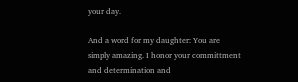your day.

And a word for my daughter: You are simply amazing. I honor your committment and determination and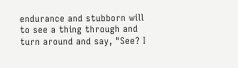endurance and stubborn will to see a thing through and turn around and say, "See? I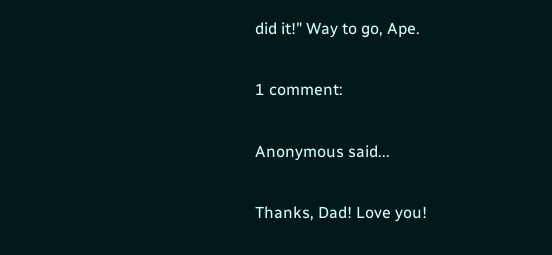did it!" Way to go, Ape.

1 comment:

Anonymous said...

Thanks, Dad! Love you!